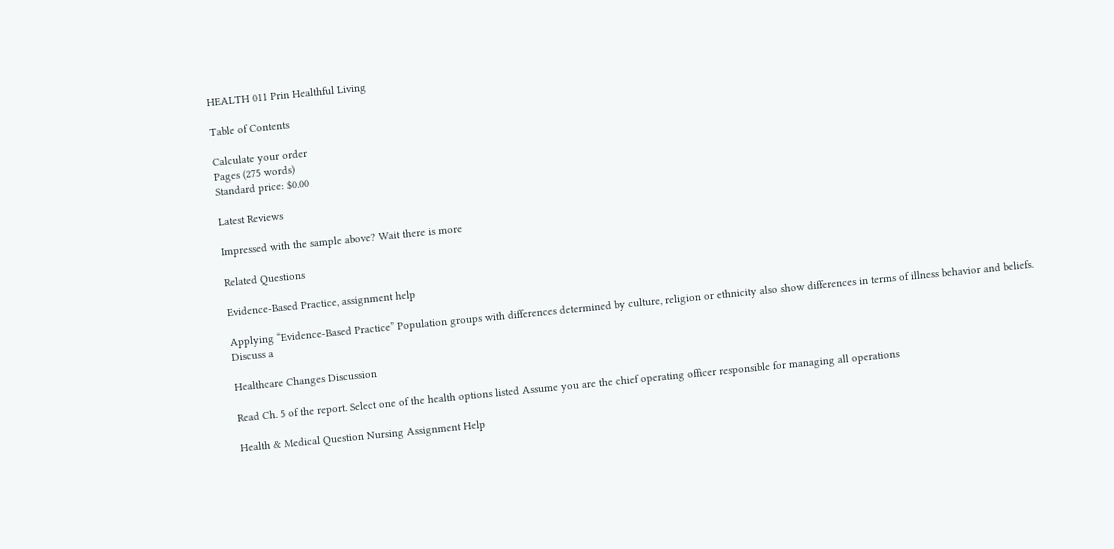HEALTH 011 Prin Healthful Living

Table of Contents

Calculate your order
Pages (275 words)
Standard price: $0.00

Latest Reviews

Impressed with the sample above? Wait there is more

Related Questions

Evidence-Based Practice, assignment help

Applying “Evidence-Based Practice” Population groups with differences determined by culture, religion or ethnicity also show differences in terms of illness behavior and beliefs. Discuss a

Healthcare Changes Discussion

Read Ch. 5 of the report. Select one of the health options listed Assume you are the chief operating officer responsible for managing all operations

Health & Medical Question Nursing Assignment Help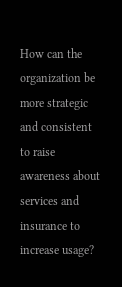How can the organization be more strategic and consistent to raise awareness about services and insurance to increase usage?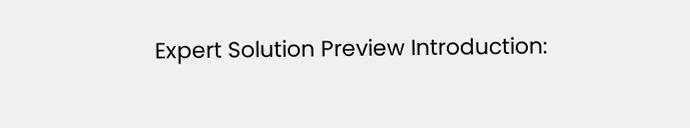Expert Solution Preview Introduction: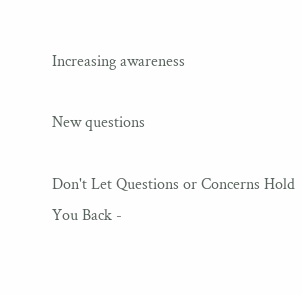Increasing awareness

New questions

Don't Let Questions or Concerns Hold You Back -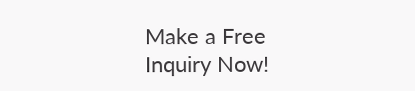Make a Free Inquiry Now!